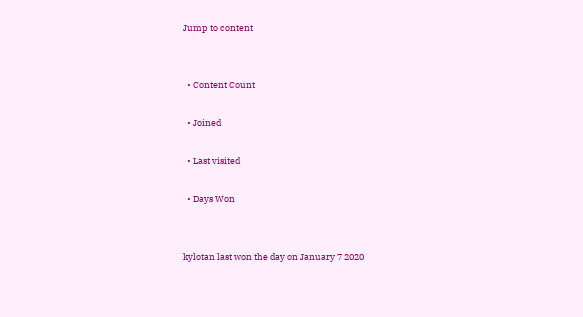Jump to content


  • Content Count

  • Joined

  • Last visited

  • Days Won


kylotan last won the day on January 7 2020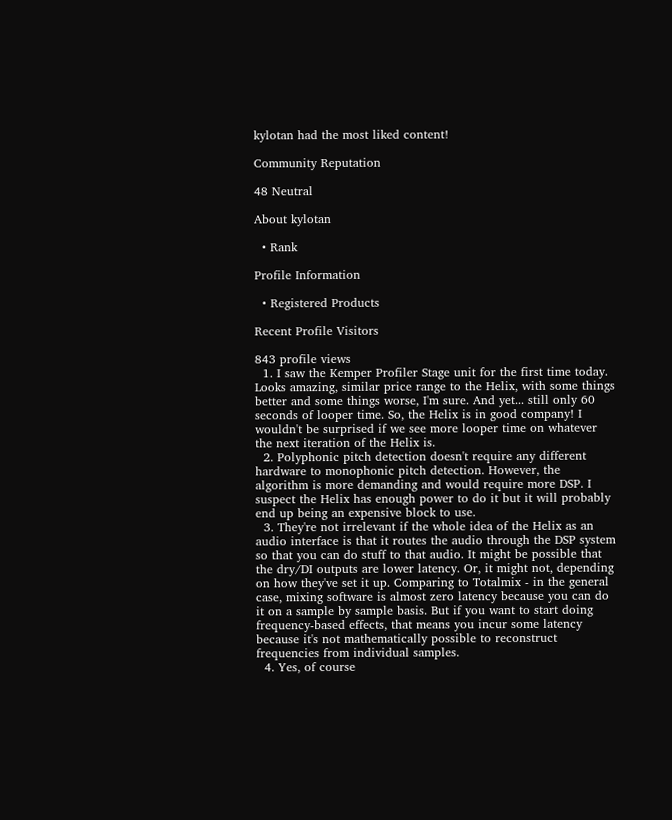kylotan had the most liked content!

Community Reputation

48 Neutral

About kylotan

  • Rank

Profile Information

  • Registered Products

Recent Profile Visitors

843 profile views
  1. I saw the Kemper Profiler Stage unit for the first time today. Looks amazing, similar price range to the Helix, with some things better and some things worse, I'm sure. And yet... still only 60 seconds of looper time. So, the Helix is in good company! I wouldn't be surprised if we see more looper time on whatever the next iteration of the Helix is.
  2. Polyphonic pitch detection doesn't require any different hardware to monophonic pitch detection. However, the algorithm is more demanding and would require more DSP. I suspect the Helix has enough power to do it but it will probably end up being an expensive block to use.
  3. They're not irrelevant if the whole idea of the Helix as an audio interface is that it routes the audio through the DSP system so that you can do stuff to that audio. It might be possible that the dry/DI outputs are lower latency. Or, it might not, depending on how they've set it up. Comparing to Totalmix - in the general case, mixing software is almost zero latency because you can do it on a sample by sample basis. But if you want to start doing frequency-based effects, that means you incur some latency because it's not mathematically possible to reconstruct frequencies from individual samples.
  4. Yes, of course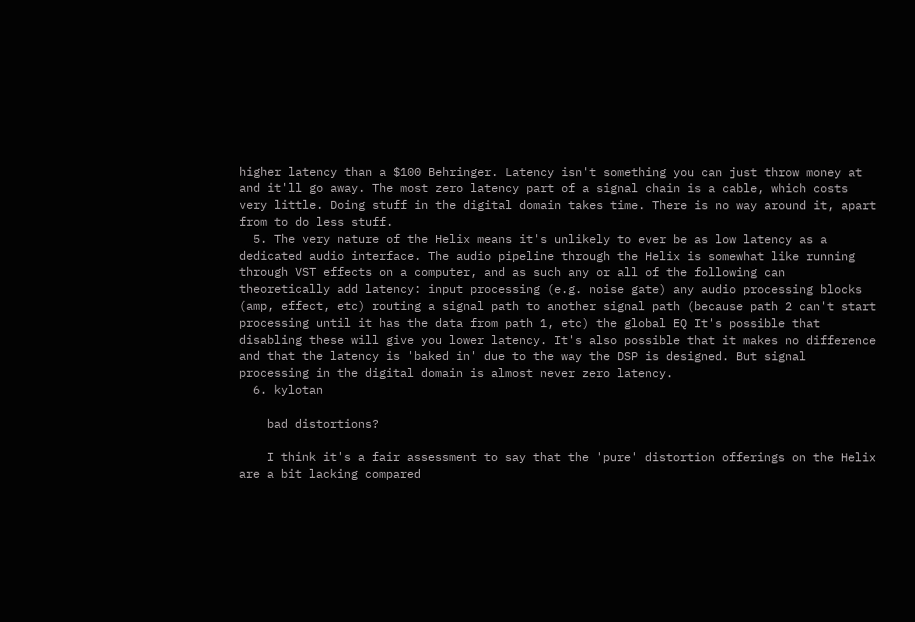higher latency than a $100 Behringer. Latency isn't something you can just throw money at and it'll go away. The most zero latency part of a signal chain is a cable, which costs very little. Doing stuff in the digital domain takes time. There is no way around it, apart from to do less stuff.
  5. The very nature of the Helix means it's unlikely to ever be as low latency as a dedicated audio interface. The audio pipeline through the Helix is somewhat like running through VST effects on a computer, and as such any or all of the following can theoretically add latency: input processing (e.g. noise gate) any audio processing blocks (amp, effect, etc) routing a signal path to another signal path (because path 2 can't start processing until it has the data from path 1, etc) the global EQ It's possible that disabling these will give you lower latency. It's also possible that it makes no difference and that the latency is 'baked in' due to the way the DSP is designed. But signal processing in the digital domain is almost never zero latency.
  6. kylotan

    bad distortions?

    I think it's a fair assessment to say that the 'pure' distortion offerings on the Helix are a bit lacking compared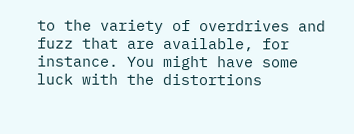to the variety of overdrives and fuzz that are available, for instance. You might have some luck with the distortions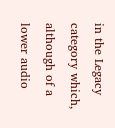in the Legacy category which, although of a lower audio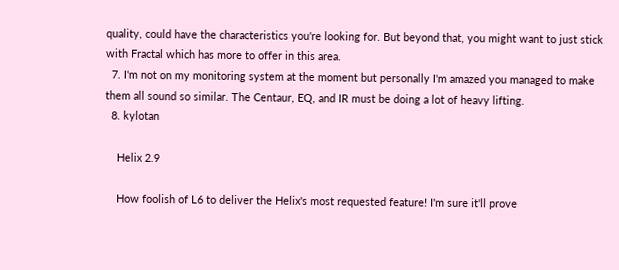quality, could have the characteristics you're looking for. But beyond that, you might want to just stick with Fractal which has more to offer in this area.
  7. I'm not on my monitoring system at the moment but personally I'm amazed you managed to make them all sound so similar. The Centaur, EQ, and IR must be doing a lot of heavy lifting.
  8. kylotan

    Helix 2.9

    How foolish of L6 to deliver the Helix's most requested feature! I'm sure it'll prove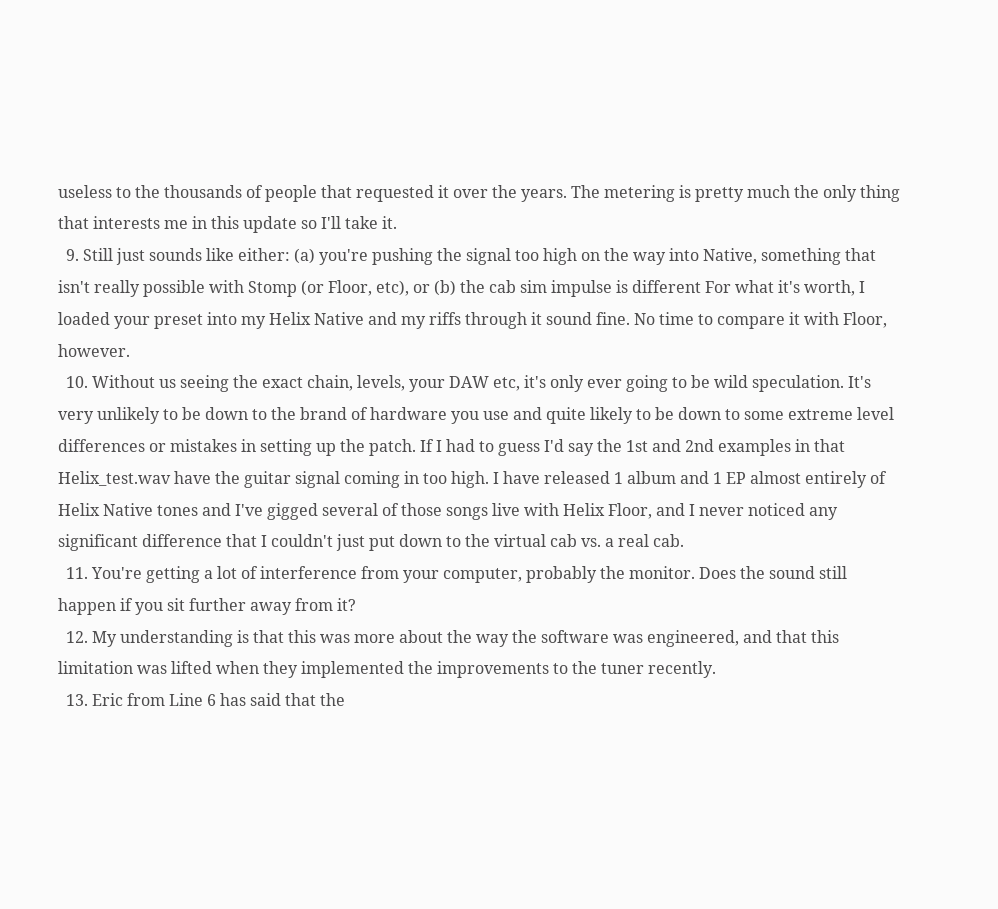useless to the thousands of people that requested it over the years. The metering is pretty much the only thing that interests me in this update so I'll take it.
  9. Still just sounds like either: (a) you're pushing the signal too high on the way into Native, something that isn't really possible with Stomp (or Floor, etc), or (b) the cab sim impulse is different For what it's worth, I loaded your preset into my Helix Native and my riffs through it sound fine. No time to compare it with Floor, however.
  10. Without us seeing the exact chain, levels, your DAW etc, it's only ever going to be wild speculation. It's very unlikely to be down to the brand of hardware you use and quite likely to be down to some extreme level differences or mistakes in setting up the patch. If I had to guess I'd say the 1st and 2nd examples in that Helix_test.wav have the guitar signal coming in too high. I have released 1 album and 1 EP almost entirely of Helix Native tones and I've gigged several of those songs live with Helix Floor, and I never noticed any significant difference that I couldn't just put down to the virtual cab vs. a real cab.
  11. You're getting a lot of interference from your computer, probably the monitor. Does the sound still happen if you sit further away from it?
  12. My understanding is that this was more about the way the software was engineered, and that this limitation was lifted when they implemented the improvements to the tuner recently.
  13. Eric from Line 6 has said that the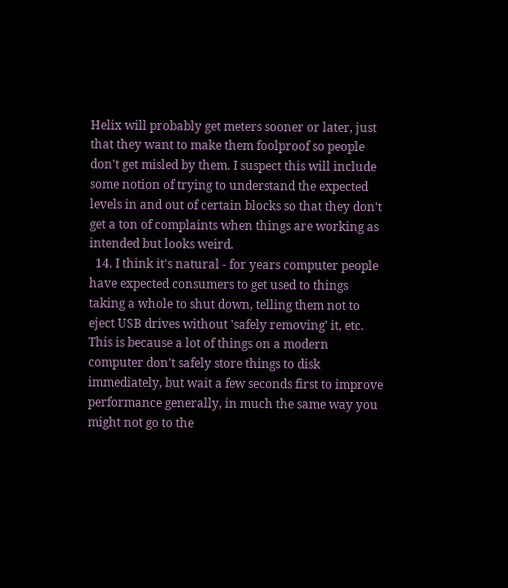Helix will probably get meters sooner or later, just that they want to make them foolproof so people don't get misled by them. I suspect this will include some notion of trying to understand the expected levels in and out of certain blocks so that they don't get a ton of complaints when things are working as intended but looks weird.
  14. I think it's natural - for years computer people have expected consumers to get used to things taking a whole to shut down, telling them not to eject USB drives without 'safely removing' it, etc. This is because a lot of things on a modern computer don't safely store things to disk immediately, but wait a few seconds first to improve performance generally, in much the same way you might not go to the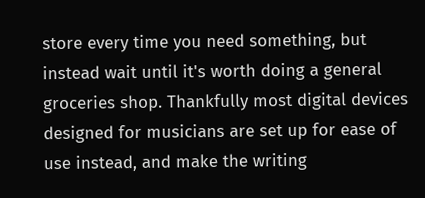store every time you need something, but instead wait until it's worth doing a general groceries shop. Thankfully most digital devices designed for musicians are set up for ease of use instead, and make the writing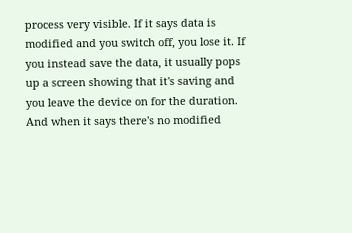process very visible. If it says data is modified and you switch off, you lose it. If you instead save the data, it usually pops up a screen showing that it's saving and you leave the device on for the duration. And when it says there's no modified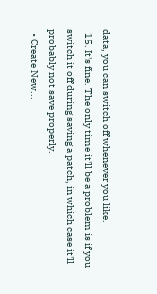data, you can switch off whenever you like.
  15. It's fine. The only time it'll be a problem is if you switch it off during saving a patch, in which case it'll probably not save properly.
  • Create New...